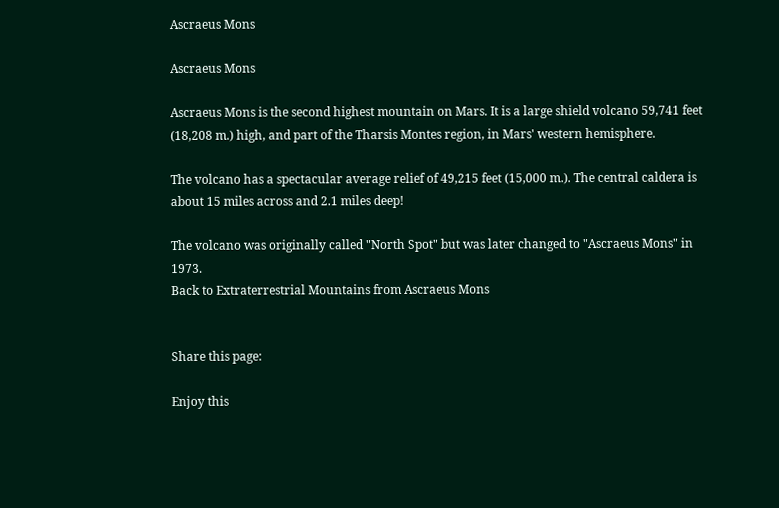Ascraeus Mons

Ascraeus Mons

Ascraeus Mons is the second highest mountain on Mars. It is a large shield volcano 59,741 feet (18,208 m.) high, and part of the Tharsis Montes region, in Mars' western hemisphere.

The volcano has a spectacular average relief of 49,215 feet (15,000 m.). The central caldera is about 15 miles across and 2.1 miles deep!

The volcano was originally called "North Spot" but was later changed to "Ascraeus Mons" in 1973.
Back to Extraterrestrial Mountains from Ascraeus Mons


Share this page:

Enjoy this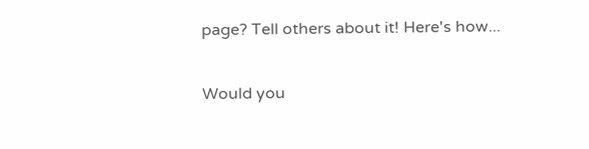page? Tell others about it! Here's how...

Would you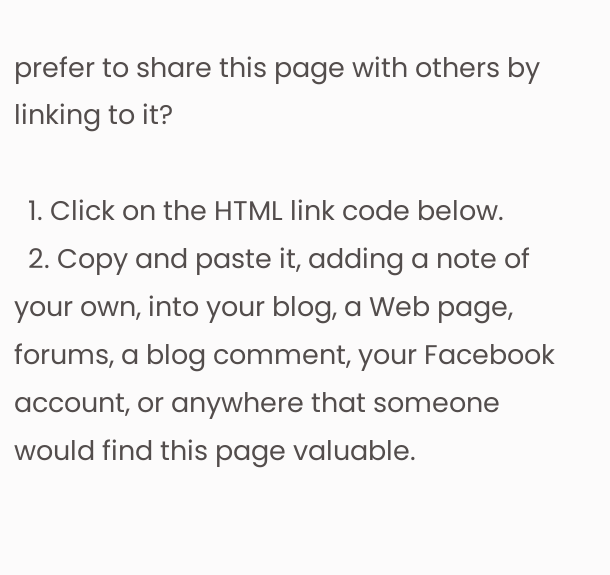prefer to share this page with others by linking to it?

  1. Click on the HTML link code below.
  2. Copy and paste it, adding a note of your own, into your blog, a Web page, forums, a blog comment, your Facebook account, or anywhere that someone would find this page valuable.